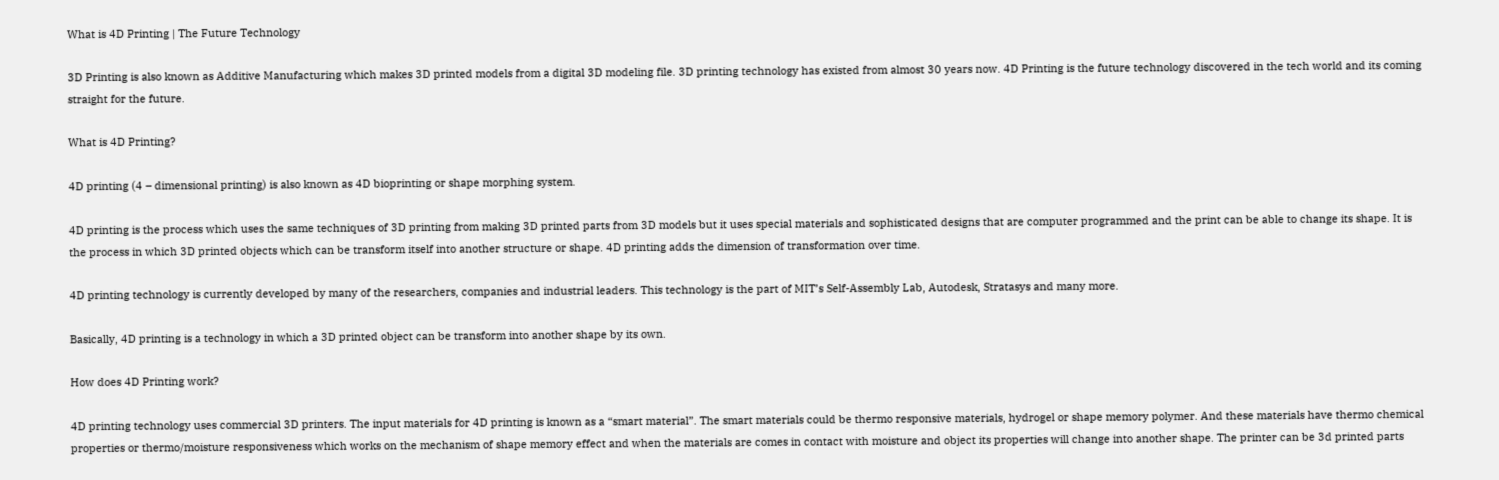What is 4D Printing | The Future Technology

3D Printing is also known as Additive Manufacturing which makes 3D printed models from a digital 3D modeling file. 3D printing technology has existed from almost 30 years now. 4D Printing is the future technology discovered in the tech world and its coming straight for the future.

What is 4D Printing?

4D printing (4 – dimensional printing) is also known as 4D bioprinting or shape morphing system.

4D printing is the process which uses the same techniques of 3D printing from making 3D printed parts from 3D models but it uses special materials and sophisticated designs that are computer programmed and the print can be able to change its shape. It is the process in which 3D printed objects which can be transform itself into another structure or shape. 4D printing adds the dimension of transformation over time.

4D printing technology is currently developed by many of the researchers, companies and industrial leaders. This technology is the part of MIT’s Self-Assembly Lab, Autodesk, Stratasys and many more.

Basically, 4D printing is a technology in which a 3D printed object can be transform into another shape by its own.

How does 4D Printing work?

4D printing technology uses commercial 3D printers. The input materials for 4D printing is known as a “smart material”. The smart materials could be thermo responsive materials, hydrogel or shape memory polymer. And these materials have thermo chemical properties or thermo/moisture responsiveness which works on the mechanism of shape memory effect and when the materials are comes in contact with moisture and object its properties will change into another shape. The printer can be 3d printed parts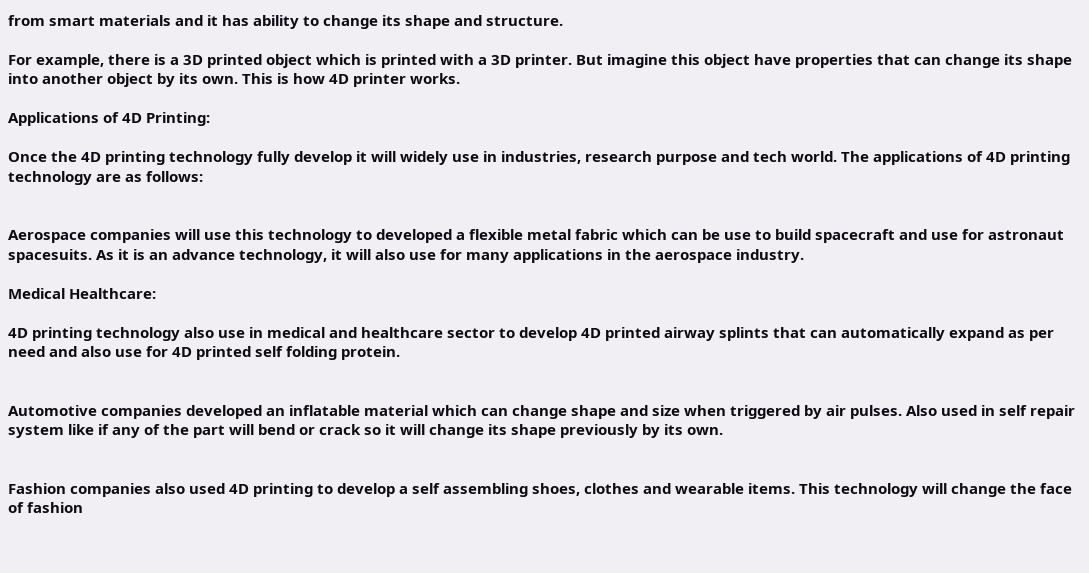from smart materials and it has ability to change its shape and structure.

For example, there is a 3D printed object which is printed with a 3D printer. But imagine this object have properties that can change its shape into another object by its own. This is how 4D printer works.

Applications of 4D Printing:

Once the 4D printing technology fully develop it will widely use in industries, research purpose and tech world. The applications of 4D printing technology are as follows:


Aerospace companies will use this technology to developed a flexible metal fabric which can be use to build spacecraft and use for astronaut spacesuits. As it is an advance technology, it will also use for many applications in the aerospace industry.

Medical Healthcare:

4D printing technology also use in medical and healthcare sector to develop 4D printed airway splints that can automatically expand as per need and also use for 4D printed self folding protein.


Automotive companies developed an inflatable material which can change shape and size when triggered by air pulses. Also used in self repair system like if any of the part will bend or crack so it will change its shape previously by its own.


Fashion companies also used 4D printing to develop a self assembling shoes, clothes and wearable items. This technology will change the face of fashion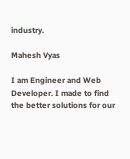industry.

Mahesh Vyas

I am Engineer and Web Developer. I made to find the better solutions for our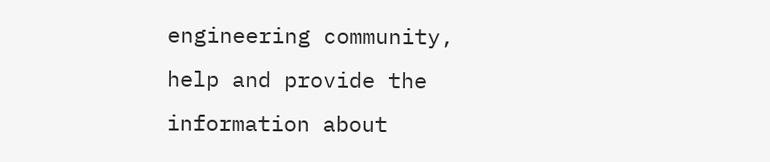engineering community, help and provide the information about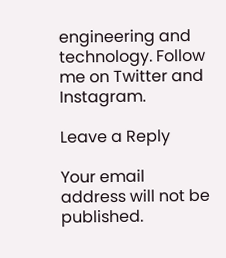engineering and technology. Follow me on Twitter and Instagram.

Leave a Reply

Your email address will not be published.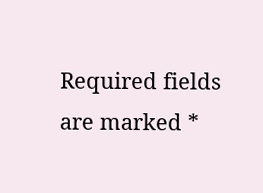Required fields are marked *